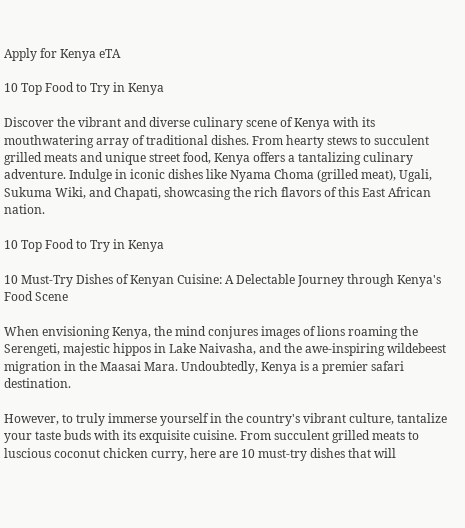Apply for Kenya eTA

10 Top Food to Try in Kenya

Discover the vibrant and diverse culinary scene of Kenya with its mouthwatering array of traditional dishes. From hearty stews to succulent grilled meats and unique street food, Kenya offers a tantalizing culinary adventure. Indulge in iconic dishes like Nyama Choma (grilled meat), Ugali, Sukuma Wiki, and Chapati, showcasing the rich flavors of this East African nation.

10 Top Food to Try in Kenya

10 Must-Try Dishes of Kenyan Cuisine: A Delectable Journey through Kenya's Food Scene

When envisioning Kenya, the mind conjures images of lions roaming the Serengeti, majestic hippos in Lake Naivasha, and the awe-inspiring wildebeest migration in the Maasai Mara. Undoubtedly, Kenya is a premier safari destination.

However, to truly immerse yourself in the country's vibrant culture, tantalize your taste buds with its exquisite cuisine. From succulent grilled meats to luscious coconut chicken curry, here are 10 must-try dishes that will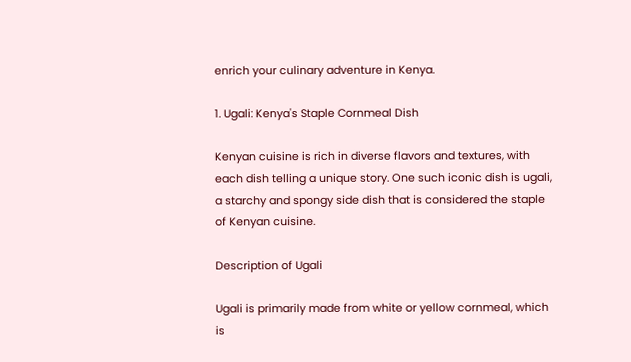enrich your culinary adventure in Kenya.

1. Ugali: Kenya's Staple Cornmeal Dish

Kenyan cuisine is rich in diverse flavors and textures, with each dish telling a unique story. One such iconic dish is ugali, a starchy and spongy side dish that is considered the staple of Kenyan cuisine.

Description of Ugali

Ugali is primarily made from white or yellow cornmeal, which is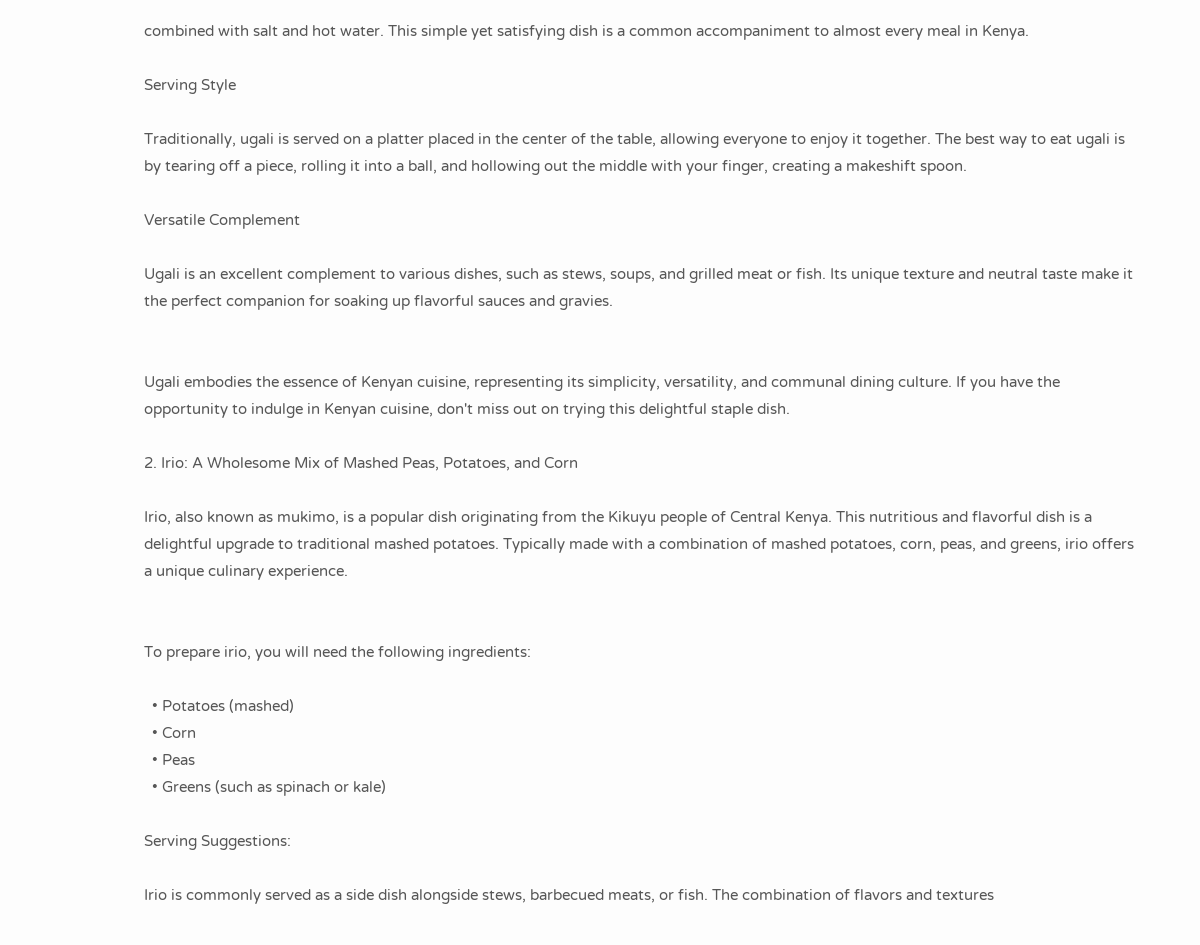combined with salt and hot water. This simple yet satisfying dish is a common accompaniment to almost every meal in Kenya.

Serving Style

Traditionally, ugali is served on a platter placed in the center of the table, allowing everyone to enjoy it together. The best way to eat ugali is by tearing off a piece, rolling it into a ball, and hollowing out the middle with your finger, creating a makeshift spoon.

Versatile Complement

Ugali is an excellent complement to various dishes, such as stews, soups, and grilled meat or fish. Its unique texture and neutral taste make it the perfect companion for soaking up flavorful sauces and gravies.


Ugali embodies the essence of Kenyan cuisine, representing its simplicity, versatility, and communal dining culture. If you have the opportunity to indulge in Kenyan cuisine, don't miss out on trying this delightful staple dish.

2. Irio: A Wholesome Mix of Mashed Peas, Potatoes, and Corn

Irio, also known as mukimo, is a popular dish originating from the Kikuyu people of Central Kenya. This nutritious and flavorful dish is a delightful upgrade to traditional mashed potatoes. Typically made with a combination of mashed potatoes, corn, peas, and greens, irio offers a unique culinary experience.


To prepare irio, you will need the following ingredients:

  • Potatoes (mashed)
  • Corn
  • Peas
  • Greens (such as spinach or kale)

Serving Suggestions:

Irio is commonly served as a side dish alongside stews, barbecued meats, or fish. The combination of flavors and textures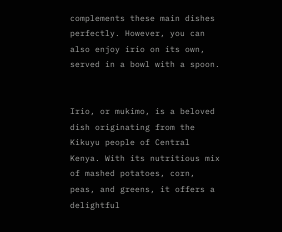complements these main dishes perfectly. However, you can also enjoy irio on its own, served in a bowl with a spoon.


Irio, or mukimo, is a beloved dish originating from the Kikuyu people of Central Kenya. With its nutritious mix of mashed potatoes, corn, peas, and greens, it offers a delightful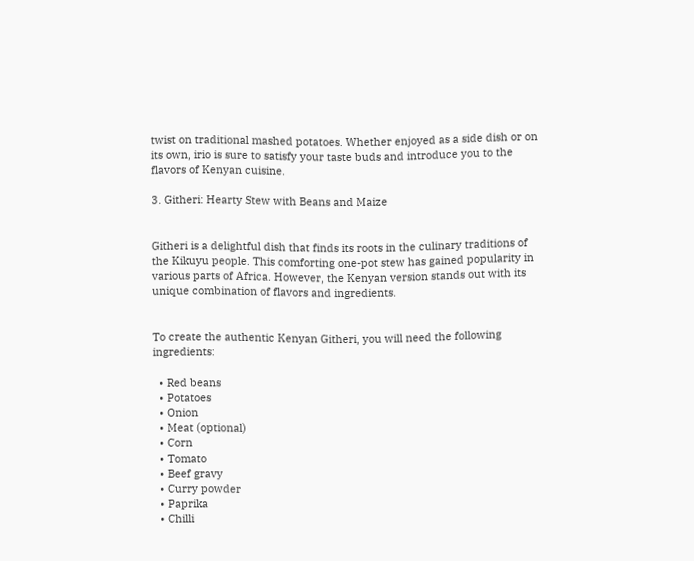twist on traditional mashed potatoes. Whether enjoyed as a side dish or on its own, irio is sure to satisfy your taste buds and introduce you to the flavors of Kenyan cuisine.

3. Githeri: Hearty Stew with Beans and Maize


Githeri is a delightful dish that finds its roots in the culinary traditions of the Kikuyu people. This comforting one-pot stew has gained popularity in various parts of Africa. However, the Kenyan version stands out with its unique combination of flavors and ingredients.


To create the authentic Kenyan Githeri, you will need the following ingredients:

  • Red beans
  • Potatoes
  • Onion
  • Meat (optional)
  • Corn
  • Tomato
  • Beef gravy
  • Curry powder
  • Paprika
  • Chilli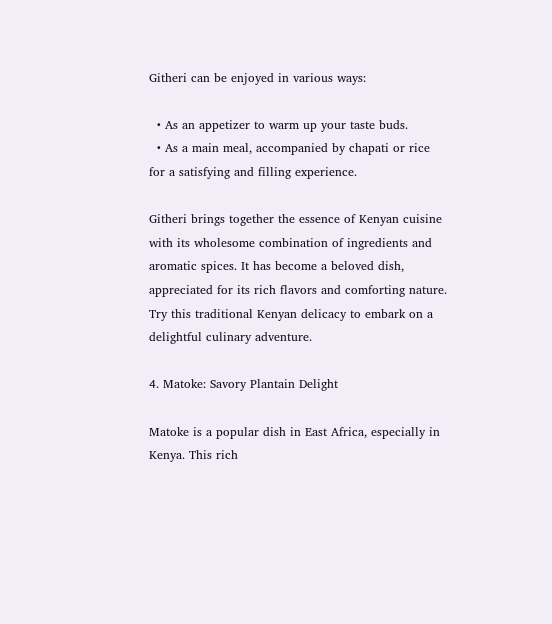Githeri can be enjoyed in various ways:

  • As an appetizer to warm up your taste buds.
  • As a main meal, accompanied by chapati or rice for a satisfying and filling experience.

Githeri brings together the essence of Kenyan cuisine with its wholesome combination of ingredients and aromatic spices. It has become a beloved dish, appreciated for its rich flavors and comforting nature. Try this traditional Kenyan delicacy to embark on a delightful culinary adventure.

4. Matoke: Savory Plantain Delight

Matoke is a popular dish in East Africa, especially in Kenya. This rich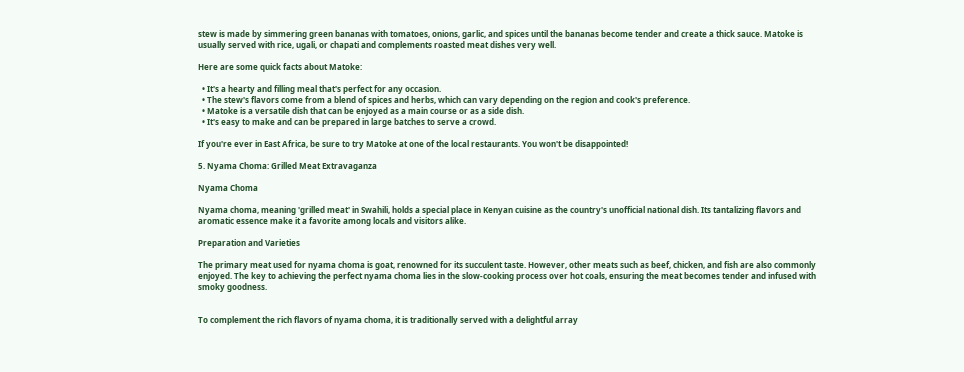stew is made by simmering green bananas with tomatoes, onions, garlic, and spices until the bananas become tender and create a thick sauce. Matoke is usually served with rice, ugali, or chapati and complements roasted meat dishes very well.

Here are some quick facts about Matoke:

  • It's a hearty and filling meal that's perfect for any occasion.
  • The stew's flavors come from a blend of spices and herbs, which can vary depending on the region and cook's preference.
  • Matoke is a versatile dish that can be enjoyed as a main course or as a side dish.
  • It's easy to make and can be prepared in large batches to serve a crowd.

If you're ever in East Africa, be sure to try Matoke at one of the local restaurants. You won't be disappointed!

5. Nyama Choma: Grilled Meat Extravaganza

Nyama Choma

Nyama choma, meaning 'grilled meat' in Swahili, holds a special place in Kenyan cuisine as the country's unofficial national dish. Its tantalizing flavors and aromatic essence make it a favorite among locals and visitors alike.

Preparation and Varieties

The primary meat used for nyama choma is goat, renowned for its succulent taste. However, other meats such as beef, chicken, and fish are also commonly enjoyed. The key to achieving the perfect nyama choma lies in the slow-cooking process over hot coals, ensuring the meat becomes tender and infused with smoky goodness.


To complement the rich flavors of nyama choma, it is traditionally served with a delightful array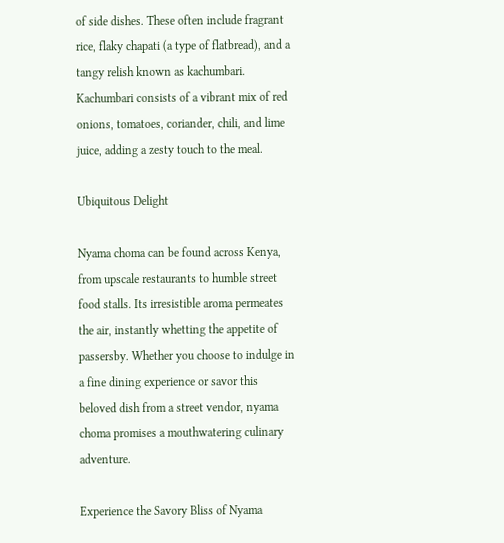of side dishes. These often include fragrant rice, flaky chapati (a type of flatbread), and a tangy relish known as kachumbari. Kachumbari consists of a vibrant mix of red onions, tomatoes, coriander, chili, and lime juice, adding a zesty touch to the meal.

Ubiquitous Delight

Nyama choma can be found across Kenya, from upscale restaurants to humble street food stalls. Its irresistible aroma permeates the air, instantly whetting the appetite of passersby. Whether you choose to indulge in a fine dining experience or savor this beloved dish from a street vendor, nyama choma promises a mouthwatering culinary adventure.

Experience the Savory Bliss of Nyama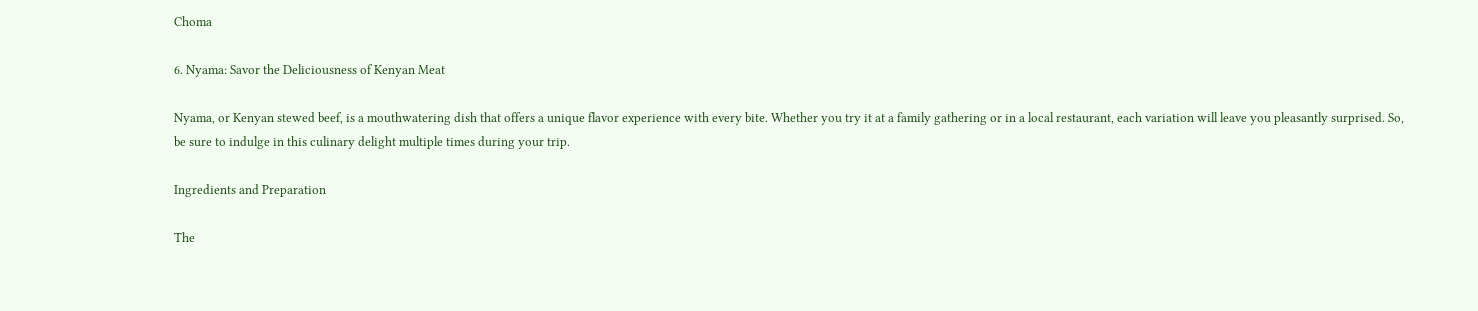Choma

6. Nyama: Savor the Deliciousness of Kenyan Meat

Nyama, or Kenyan stewed beef, is a mouthwatering dish that offers a unique flavor experience with every bite. Whether you try it at a family gathering or in a local restaurant, each variation will leave you pleasantly surprised. So, be sure to indulge in this culinary delight multiple times during your trip.

Ingredients and Preparation

The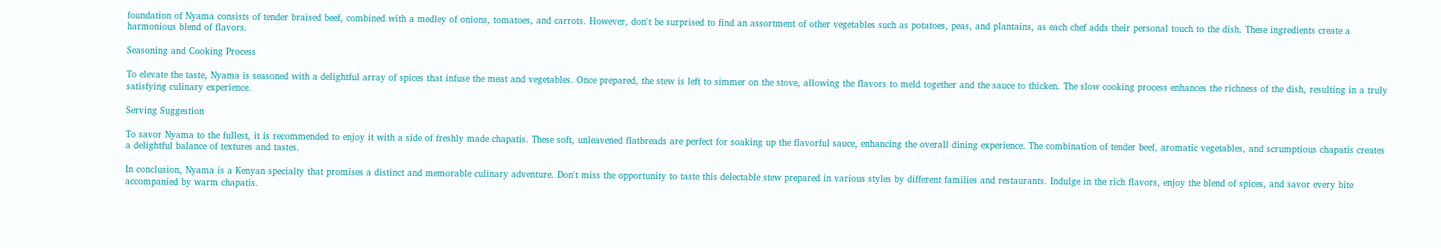foundation of Nyama consists of tender braised beef, combined with a medley of onions, tomatoes, and carrots. However, don't be surprised to find an assortment of other vegetables such as potatoes, peas, and plantains, as each chef adds their personal touch to the dish. These ingredients create a harmonious blend of flavors.

Seasoning and Cooking Process

To elevate the taste, Nyama is seasoned with a delightful array of spices that infuse the meat and vegetables. Once prepared, the stew is left to simmer on the stove, allowing the flavors to meld together and the sauce to thicken. The slow cooking process enhances the richness of the dish, resulting in a truly satisfying culinary experience.

Serving Suggestion

To savor Nyama to the fullest, it is recommended to enjoy it with a side of freshly made chapatis. These soft, unleavened flatbreads are perfect for soaking up the flavorful sauce, enhancing the overall dining experience. The combination of tender beef, aromatic vegetables, and scrumptious chapatis creates a delightful balance of textures and tastes.

In conclusion, Nyama is a Kenyan specialty that promises a distinct and memorable culinary adventure. Don't miss the opportunity to taste this delectable stew prepared in various styles by different families and restaurants. Indulge in the rich flavors, enjoy the blend of spices, and savor every bite accompanied by warm chapatis.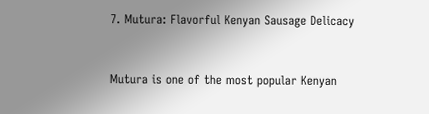7. Mutura: Flavorful Kenyan Sausage Delicacy


Mutura is one of the most popular Kenyan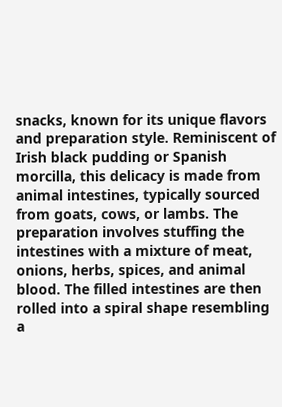snacks, known for its unique flavors and preparation style. Reminiscent of Irish black pudding or Spanish morcilla, this delicacy is made from animal intestines, typically sourced from goats, cows, or lambs. The preparation involves stuffing the intestines with a mixture of meat, onions, herbs, spices, and animal blood. The filled intestines are then rolled into a spiral shape resembling a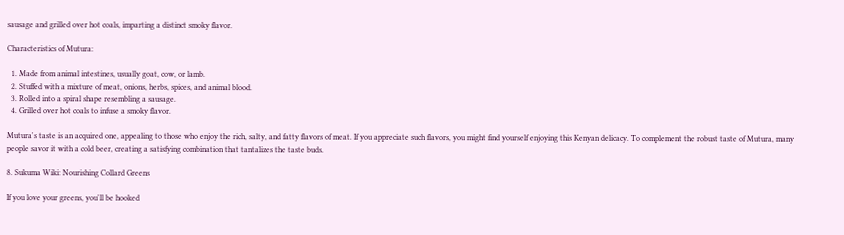sausage and grilled over hot coals, imparting a distinct smoky flavor.

Characteristics of Mutura:

  1. Made from animal intestines, usually goat, cow, or lamb.
  2. Stuffed with a mixture of meat, onions, herbs, spices, and animal blood.
  3. Rolled into a spiral shape resembling a sausage.
  4. Grilled over hot coals to infuse a smoky flavor.

Mutura's taste is an acquired one, appealing to those who enjoy the rich, salty, and fatty flavors of meat. If you appreciate such flavors, you might find yourself enjoying this Kenyan delicacy. To complement the robust taste of Mutura, many people savor it with a cold beer, creating a satisfying combination that tantalizes the taste buds.

8. Sukuma Wiki: Nourishing Collard Greens

If you love your greens, you'll be hooked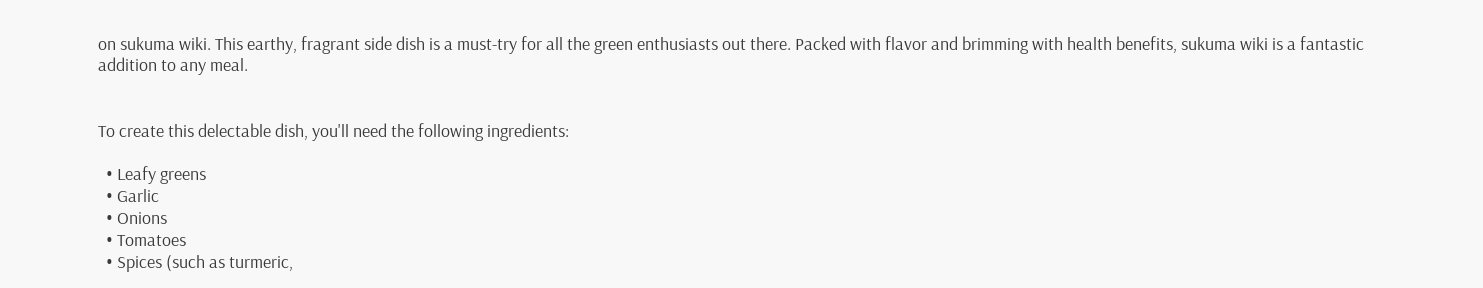on sukuma wiki. This earthy, fragrant side dish is a must-try for all the green enthusiasts out there. Packed with flavor and brimming with health benefits, sukuma wiki is a fantastic addition to any meal.


To create this delectable dish, you'll need the following ingredients:

  • Leafy greens
  • Garlic
  • Onions
  • Tomatoes
  • Spices (such as turmeric,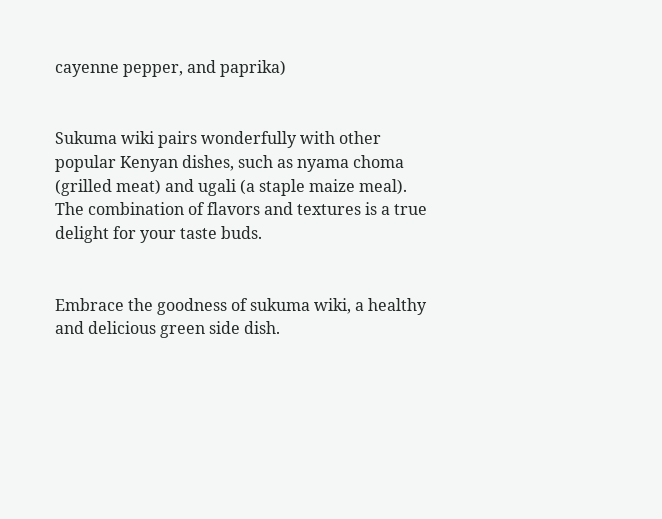cayenne pepper, and paprika)


Sukuma wiki pairs wonderfully with other popular Kenyan dishes, such as nyama choma (grilled meat) and ugali (a staple maize meal). The combination of flavors and textures is a true delight for your taste buds.


Embrace the goodness of sukuma wiki, a healthy and delicious green side dish.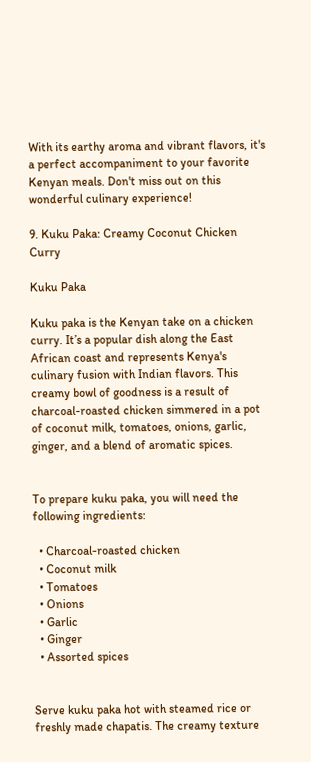With its earthy aroma and vibrant flavors, it's a perfect accompaniment to your favorite Kenyan meals. Don't miss out on this wonderful culinary experience!

9. Kuku Paka: Creamy Coconut Chicken Curry

Kuku Paka

Kuku paka is the Kenyan take on a chicken curry. It’s a popular dish along the East African coast and represents Kenya's culinary fusion with Indian flavors. This creamy bowl of goodness is a result of charcoal-roasted chicken simmered in a pot of coconut milk, tomatoes, onions, garlic, ginger, and a blend of aromatic spices.


To prepare kuku paka, you will need the following ingredients:

  • Charcoal-roasted chicken
  • Coconut milk
  • Tomatoes
  • Onions
  • Garlic
  • Ginger
  • Assorted spices


Serve kuku paka hot with steamed rice or freshly made chapatis. The creamy texture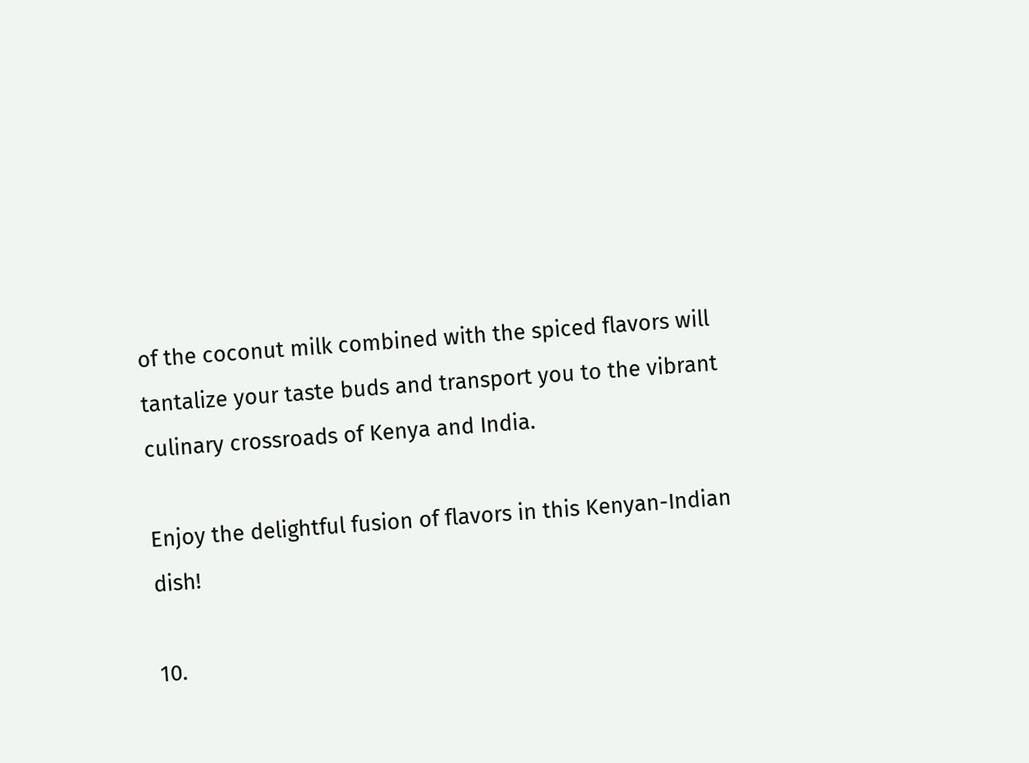of the coconut milk combined with the spiced flavors will tantalize your taste buds and transport you to the vibrant culinary crossroads of Kenya and India.

Enjoy the delightful fusion of flavors in this Kenyan-Indian dish!

10.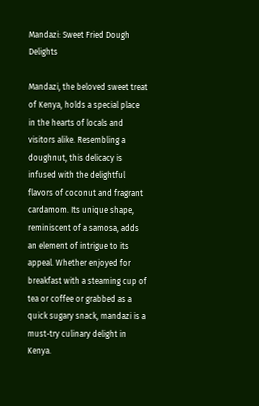Mandazi: Sweet Fried Dough Delights

Mandazi, the beloved sweet treat of Kenya, holds a special place in the hearts of locals and visitors alike. Resembling a doughnut, this delicacy is infused with the delightful flavors of coconut and fragrant cardamom. Its unique shape, reminiscent of a samosa, adds an element of intrigue to its appeal. Whether enjoyed for breakfast with a steaming cup of tea or coffee or grabbed as a quick sugary snack, mandazi is a must-try culinary delight in Kenya.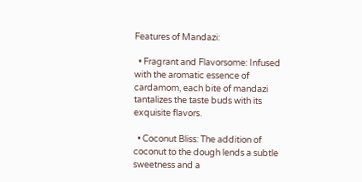Features of Mandazi:

  • Fragrant and Flavorsome: Infused with the aromatic essence of cardamom, each bite of mandazi tantalizes the taste buds with its exquisite flavors.

  • Coconut Bliss: The addition of coconut to the dough lends a subtle sweetness and a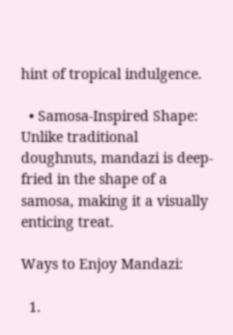hint of tropical indulgence.

  • Samosa-Inspired Shape: Unlike traditional doughnuts, mandazi is deep-fried in the shape of a samosa, making it a visually enticing treat.

Ways to Enjoy Mandazi:

  1.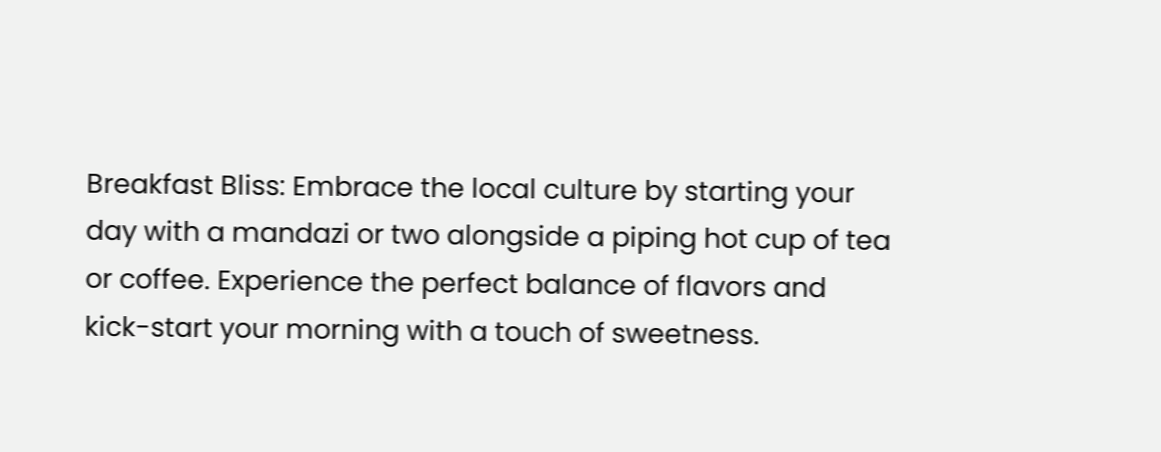Breakfast Bliss: Embrace the local culture by starting your day with a mandazi or two alongside a piping hot cup of tea or coffee. Experience the perfect balance of flavors and kick-start your morning with a touch of sweetness.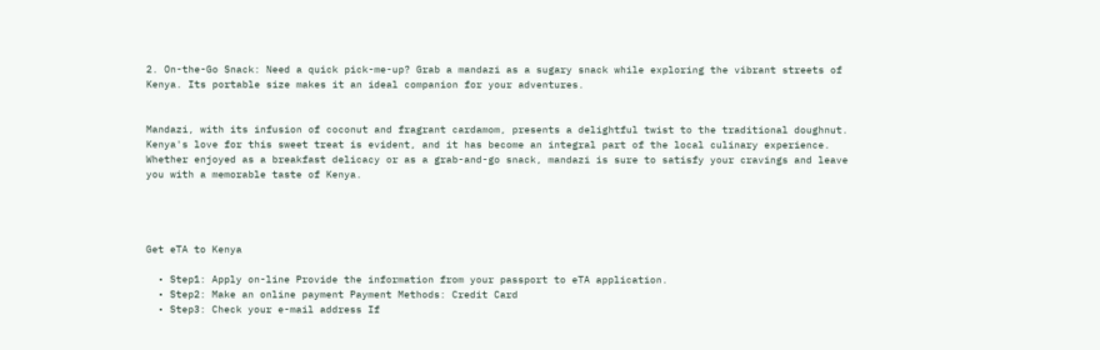2. On-the-Go Snack: Need a quick pick-me-up? Grab a mandazi as a sugary snack while exploring the vibrant streets of Kenya. Its portable size makes it an ideal companion for your adventures.


Mandazi, with its infusion of coconut and fragrant cardamom, presents a delightful twist to the traditional doughnut. Kenya's love for this sweet treat is evident, and it has become an integral part of the local culinary experience. Whether enjoyed as a breakfast delicacy or as a grab-and-go snack, mandazi is sure to satisfy your cravings and leave you with a memorable taste of Kenya.




Get eTA to Kenya

  • Step1: Apply on-line Provide the information from your passport to eTA application.
  • Step2: Make an online payment Payment Methods: Credit Card
  • Step3: Check your e-mail address If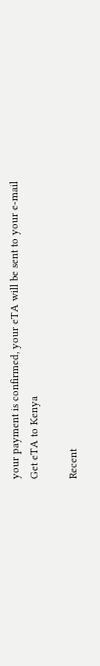your payment is confirmed, your eTA will be sent to your e-mail
Get eTA to Kenya

Recent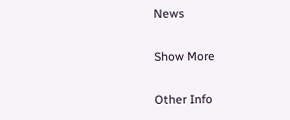News

Show More

Other Info